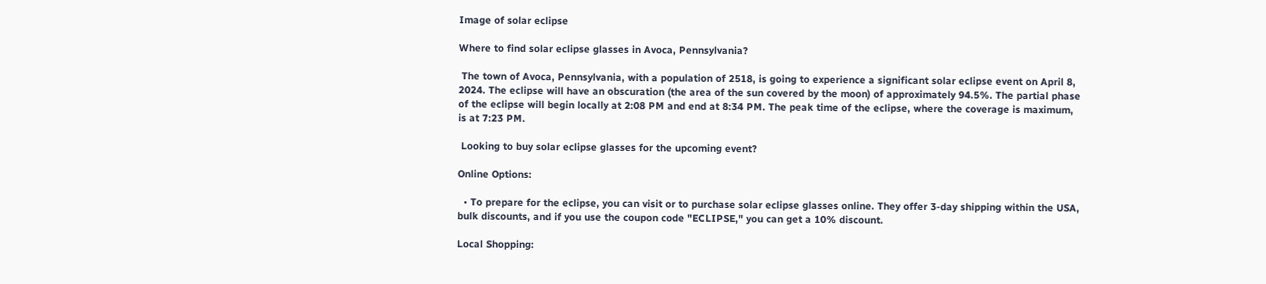Image of solar eclipse

Where to find solar eclipse glasses in Avoca, Pennsylvania?

 The town of Avoca, Pennsylvania, with a population of 2518, is going to experience a significant solar eclipse event on April 8, 2024. The eclipse will have an obscuration (the area of the sun covered by the moon) of approximately 94.5%. The partial phase of the eclipse will begin locally at 2:08 PM and end at 8:34 PM. The peak time of the eclipse, where the coverage is maximum, is at 7:23 PM.

 Looking to buy solar eclipse glasses for the upcoming event?

Online Options:

  • To prepare for the eclipse, you can visit or to purchase solar eclipse glasses online. They offer 3-day shipping within the USA, bulk discounts, and if you use the coupon code "ECLIPSE," you can get a 10% discount.

Local Shopping: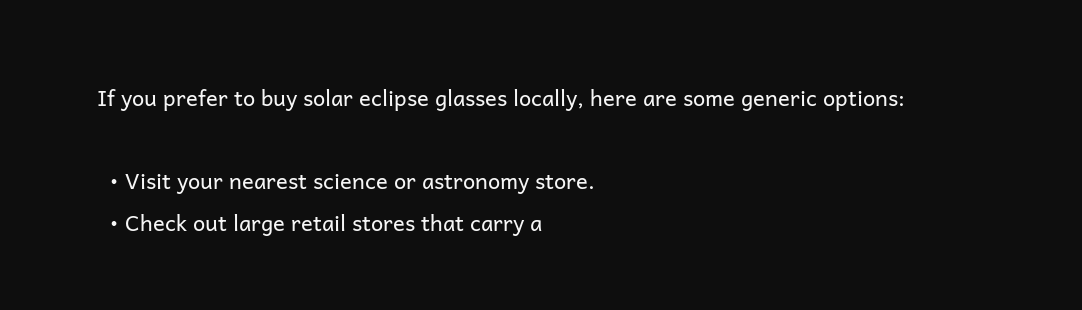If you prefer to buy solar eclipse glasses locally, here are some generic options:

  • Visit your nearest science or astronomy store.
  • Check out large retail stores that carry a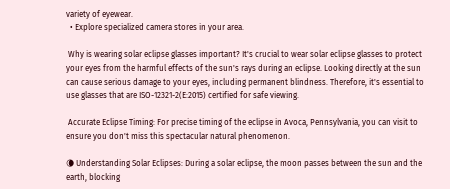variety of eyewear.
  • Explore specialized camera stores in your area.

 Why is wearing solar eclipse glasses important? It's crucial to wear solar eclipse glasses to protect your eyes from the harmful effects of the sun's rays during an eclipse. Looking directly at the sun can cause serious damage to your eyes, including permanent blindness. Therefore, it's essential to use glasses that are ISO-12321-2(E:2015) certified for safe viewing.

 Accurate Eclipse Timing: For precise timing of the eclipse in Avoca, Pennsylvania, you can visit to ensure you don't miss this spectacular natural phenomenon.

🌘 Understanding Solar Eclipses: During a solar eclipse, the moon passes between the sun and the earth, blocking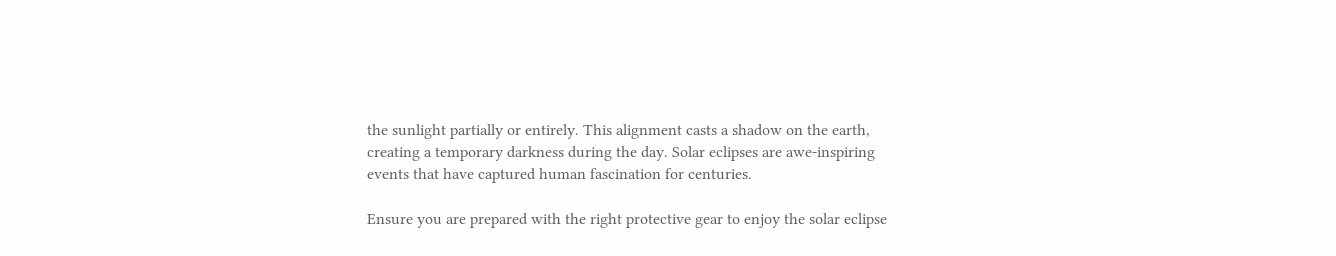the sunlight partially or entirely. This alignment casts a shadow on the earth, creating a temporary darkness during the day. Solar eclipses are awe-inspiring events that have captured human fascination for centuries.

Ensure you are prepared with the right protective gear to enjoy the solar eclipse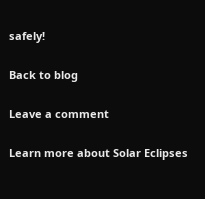safely!

Back to blog

Leave a comment

Learn more about Solar Eclipses